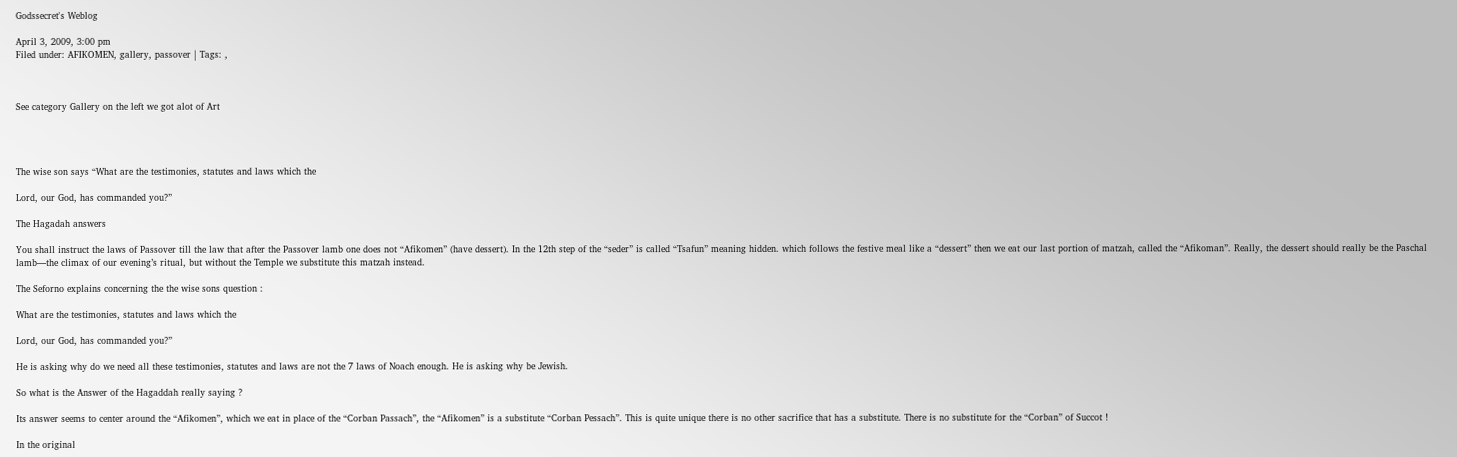Godssecret's Weblog

April 3, 2009, 3:00 pm
Filed under: AFIKOMEN, gallery, passover | Tags: ,



See category Gallery on the left we got alot of Art




The wise son says “What are the testimonies, statutes and laws which the

Lord, our God, has commanded you?”

The Hagadah answers

You shall instruct the laws of Passover till the law that after the Passover lamb one does not “Afikomen” (have dessert). In the 12th step of the “seder” is called “Tsafun” meaning hidden. which follows the festive meal like a “dessert” then we eat our last portion of matzah, called the “Afikoman”. Really, the dessert should really be the Paschal lamb—the climax of our evening’s ritual, but without the Temple we substitute this matzah instead.

The Seforno explains concerning the the wise sons question :

What are the testimonies, statutes and laws which the

Lord, our God, has commanded you?”

He is asking why do we need all these testimonies, statutes and laws are not the 7 laws of Noach enough. He is asking why be Jewish.

So what is the Answer of the Hagaddah really saying ?

Its answer seems to center around the “Afikomen”, which we eat in place of the “Corban Passach”, the “Afikomen” is a substitute “Corban Pessach”. This is quite unique there is no other sacrifice that has a substitute. There is no substitute for the “Corban” of Succot !

In the original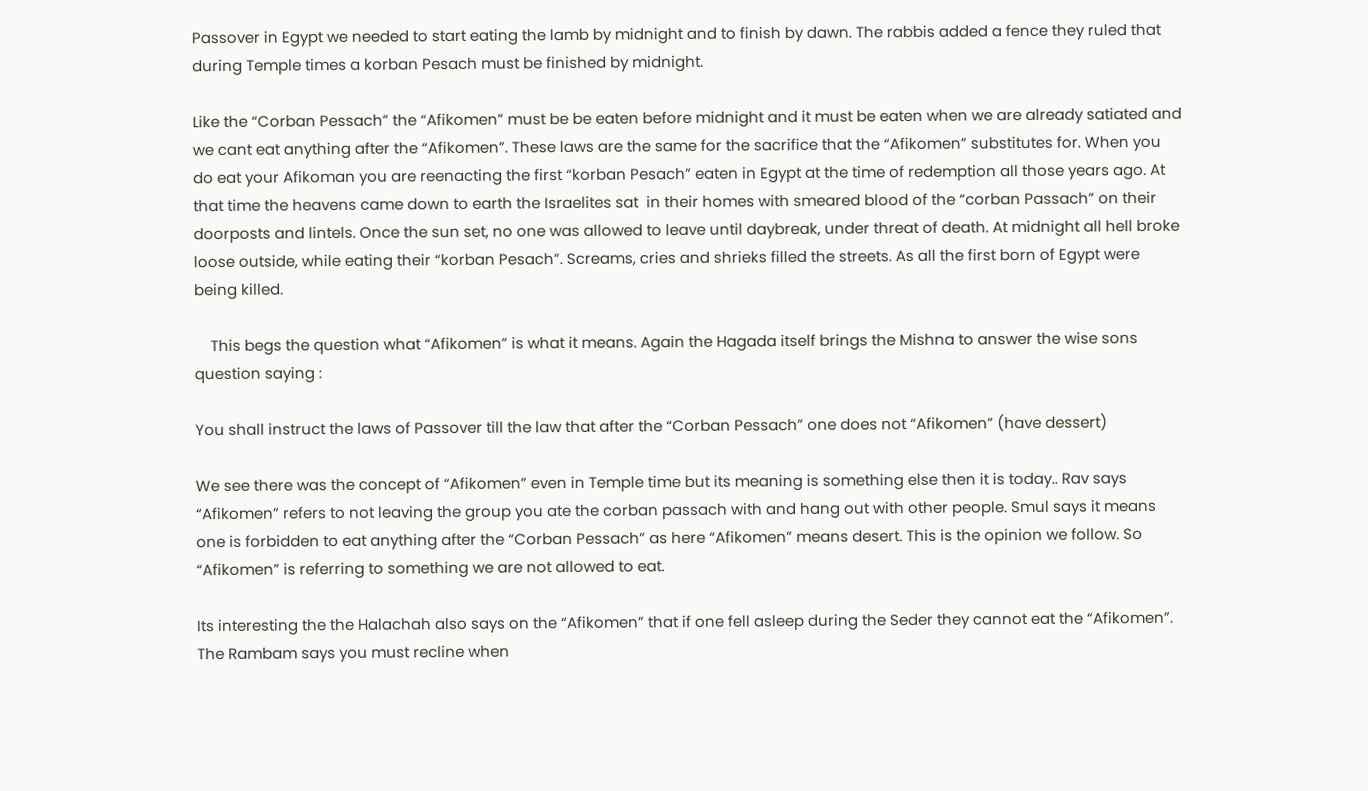Passover in Egypt we needed to start eating the lamb by midnight and to finish by dawn. The rabbis added a fence they ruled that during Temple times a korban Pesach must be finished by midnight.

Like the “Corban Pessach” the “Afikomen” must be be eaten before midnight and it must be eaten when we are already satiated and we cant eat anything after the “Afikomen”. These laws are the same for the sacrifice that the “Afikomen” substitutes for. When you do eat your Afikoman you are reenacting the first “korban Pesach” eaten in Egypt at the time of redemption all those years ago. At that time the heavens came down to earth the Israelites sat  in their homes with smeared blood of the “corban Passach” on their doorposts and lintels. Once the sun set, no one was allowed to leave until daybreak, under threat of death. At midnight all hell broke loose outside, while eating their “korban Pesach”. Screams, cries and shrieks filled the streets. As all the first born of Egypt were being killed.

    This begs the question what “Afikomen” is what it means. Again the Hagada itself brings the Mishna to answer the wise sons question saying :

You shall instruct the laws of Passover till the law that after the “Corban Pessach” one does not “Afikomen” (have dessert)

We see there was the concept of “Afikomen” even in Temple time but its meaning is something else then it is today.. Rav says “Afikomen” refers to not leaving the group you ate the corban passach with and hang out with other people. Smul says it means one is forbidden to eat anything after the “Corban Pessach” as here “Afikomen” means desert. This is the opinion we follow. So “Afikomen” is referring to something we are not allowed to eat.

Its interesting the the Halachah also says on the “Afikomen” that if one fell asleep during the Seder they cannot eat the “Afikomen”. The Rambam says you must recline when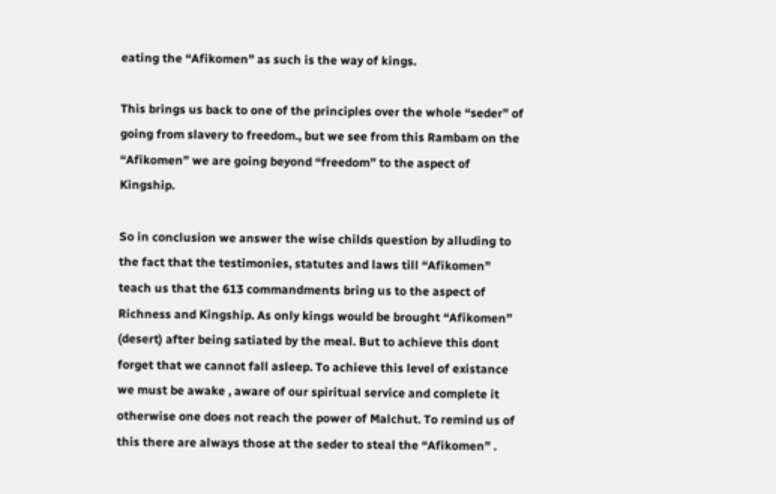eating the “Afikomen” as such is the way of kings.

This brings us back to one of the principles over the whole “seder” of going from slavery to freedom., but we see from this Rambam on the “Afikomen” we are going beyond “freedom” to the aspect of Kingship.

So in conclusion we answer the wise childs question by alluding to the fact that the testimonies, statutes and laws till “Afikomen” teach us that the 613 commandments bring us to the aspect of Richness and Kingship. As only kings would be brought “Afikomen” (desert) after being satiated by the meal. But to achieve this dont forget that we cannot fall asleep. To achieve this level of existance we must be awake , aware of our spiritual service and complete it otherwise one does not reach the power of Malchut. To remind us of this there are always those at the seder to steal the “Afikomen” .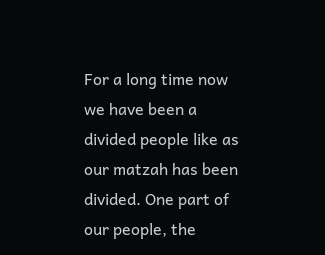For a long time now we have been a divided people like as our matzah has been divided. One part of our people, the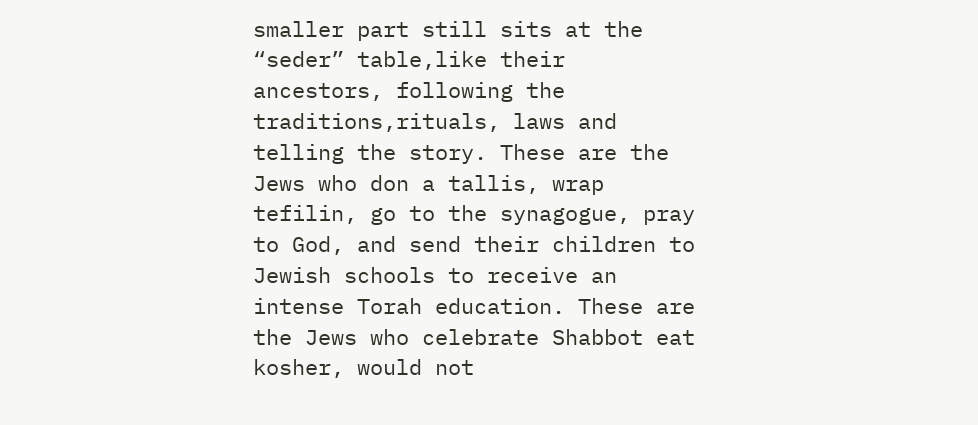smaller part still sits at the “seder” table,like their ancestors, following the traditions,rituals, laws and telling the story. These are the Jews who don a tallis, wrap tefilin, go to the synagogue, pray to God, and send their children to Jewish schools to receive an intense Torah education. These are the Jews who celebrate Shabbot eat kosher, would not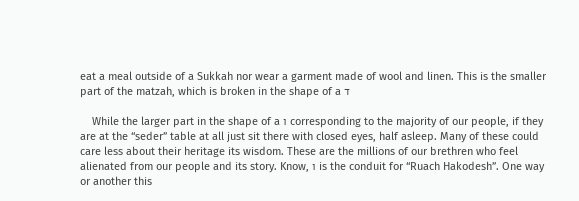eat a meal outside of a Sukkah nor wear a garment made of wool and linen. This is the smaller part of the matzah, which is broken in the shape of a ד

    While the larger part in the shape of a ו corresponding to the majority of our people, if they are at the “seder” table at all just sit there with closed eyes, half asleep. Many of these could care less about their heritage its wisdom. These are the millions of our brethren who feel alienated from our people and its story. Know, ו is the conduit for “Ruach Hakodesh”. One way or another this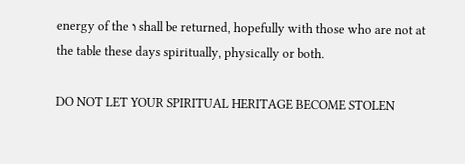energy of the ו shall be returned, hopefully with those who are not at the table these days spiritually, physically or both.

DO NOT LET YOUR SPIRITUAL HERITAGE BECOME STOLEN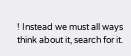! Instead we must all ways think about it, search for it.